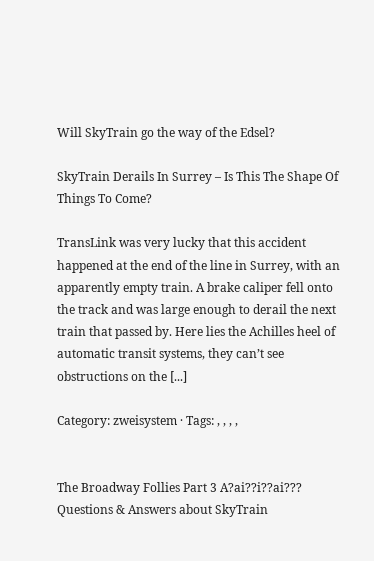Will SkyTrain go the way of the Edsel?

SkyTrain Derails In Surrey – Is This The Shape Of Things To Come?

TransLink was very lucky that this accident happened at the end of the line in Surrey, with an apparently empty train. A brake caliper fell onto the track and was large enough to derail the next train that passed by. Here lies the Achilles heel of automatic transit systems, they can’t see obstructions on the [...]

Category: zweisystem · Tags: , , , ,


The Broadway Follies Part 3 A?ai??i??ai??? Questions & Answers about SkyTrain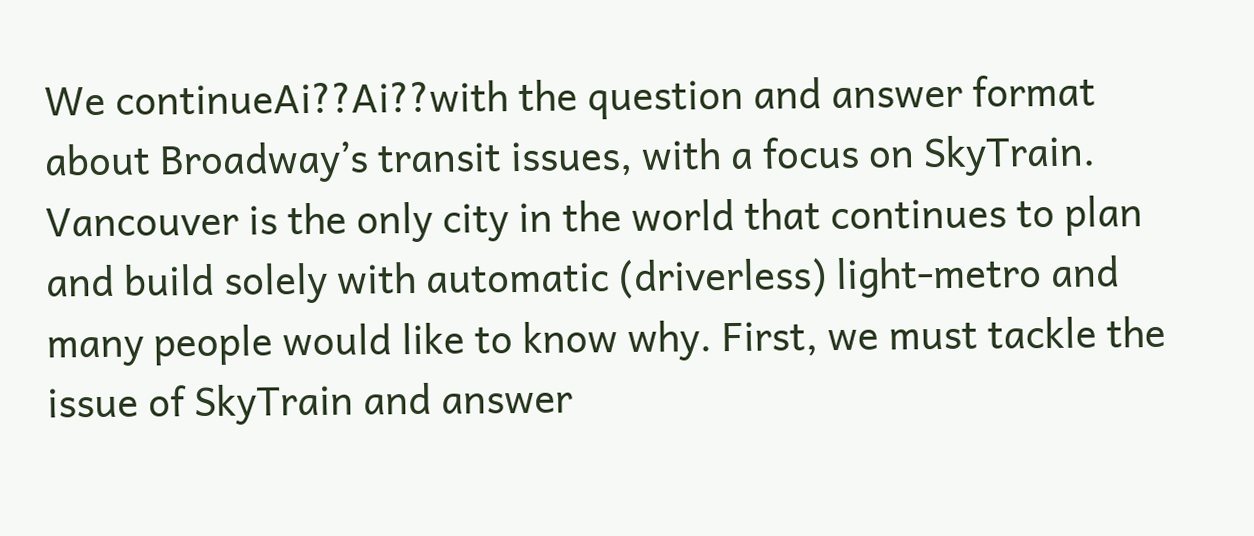We continueAi??Ai??with the question and answer format about Broadway’s transit issues, with a focus on SkyTrain. Vancouver is the only city in the world that continues to plan and build solely with automatic (driverless) light-metro and many people would like to know why. First, we must tackle the issue of SkyTrain and answer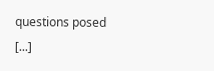questions posed [...]